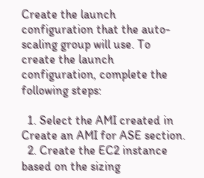Create the launch configuration that the auto-scaling group will use. To create the launch configuration, complete the following steps:

  1. Select the AMI created in Create an AMI for ASE section.
  2. Create the EC2 instance based on the sizing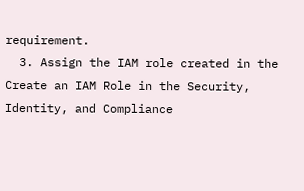requirement.
  3. Assign the IAM role created in the Create an IAM Role in the Security, Identity, and Compliance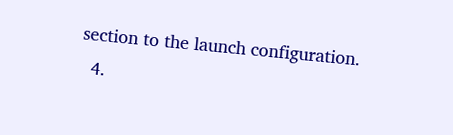section to the launch configuration.
  4.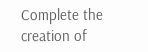Complete the creation of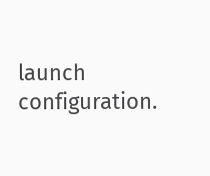launch configuration.